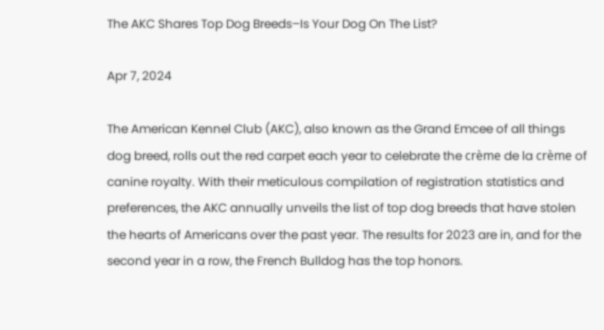The AKC Shares Top Dog Breeds–Is Your Dog On The List?

Apr 7, 2024

The American Kennel Club (AKC), also known as the Grand Emcee of all things dog breed, rolls out the red carpet each year to celebrate the crème de la crème of canine royalty. With their meticulous compilation of registration statistics and preferences, the AKC annually unveils the list of top dog breeds that have stolen the hearts of Americans over the past year. The results for 2023 are in, and for the second year in a row, the French Bulldog has the top honors.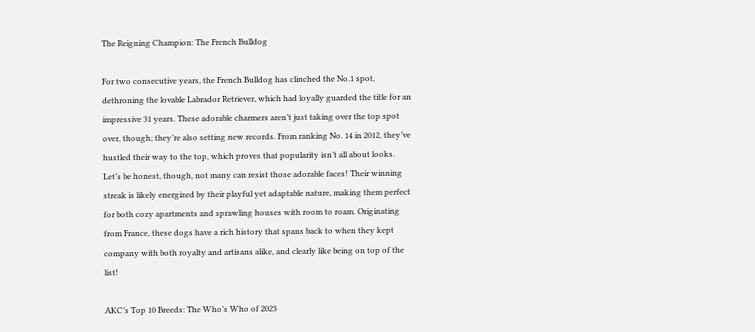The Reigning Champion: The French Bulldog

For two consecutive years, the French Bulldog has clinched the No.1 spot, dethroning the lovable Labrador Retriever, which had loyally guarded the title for an impressive 31 years. These adorable charmers aren’t just taking over the top spot over, though; they’re also setting new records. From ranking No. 14 in 2012, they’ve hustled their way to the top, which proves that popularity isn’t all about looks. Let’s be honest, though, not many can resist those adorable faces! Their winning streak is likely energized by their playful yet adaptable nature, making them perfect for both cozy apartments and sprawling houses with room to roam. Originating from France, these dogs have a rich history that spans back to when they kept company with both royalty and artisans alike, and clearly like being on top of the list!

AKC’s Top 10 Breeds: The Who’s Who of 2023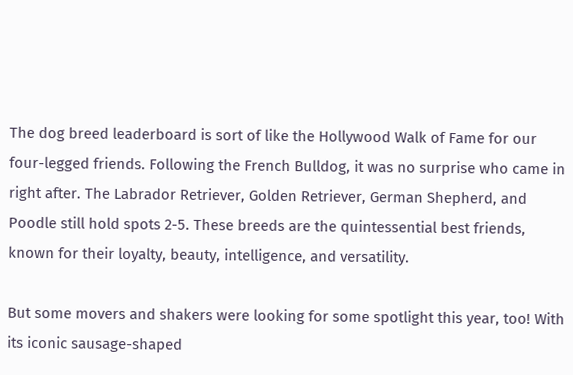The dog breed leaderboard is sort of like the Hollywood Walk of Fame for our four-legged friends. Following the French Bulldog, it was no surprise who came in right after. The Labrador Retriever, Golden Retriever, German Shepherd, and Poodle still hold spots 2-5. These breeds are the quintessential best friends, known for their loyalty, beauty, intelligence, and versatility.

But some movers and shakers were looking for some spotlight this year, too! With its iconic sausage-shaped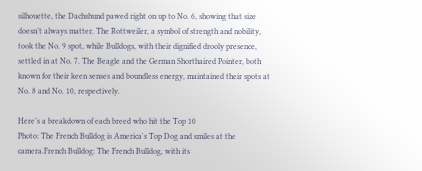silhouette, the Dachshund pawed right on up to No. 6, showing that size doesn’t always matter. The Rottweiler, a symbol of strength and nobility, took the No. 9 spot, while Bulldogs, with their dignified drooly presence, settled in at No. 7. The Beagle and the German Shorthaired Pointer, both known for their keen senses and boundless energy, maintained their spots at No. 8 and No. 10, respectively.

Here’s a breakdown of each breed who hit the Top 10
Photo: The French Bulldog is America's Top Dog and smiles at the camera.French Bulldog: The French Bulldog, with its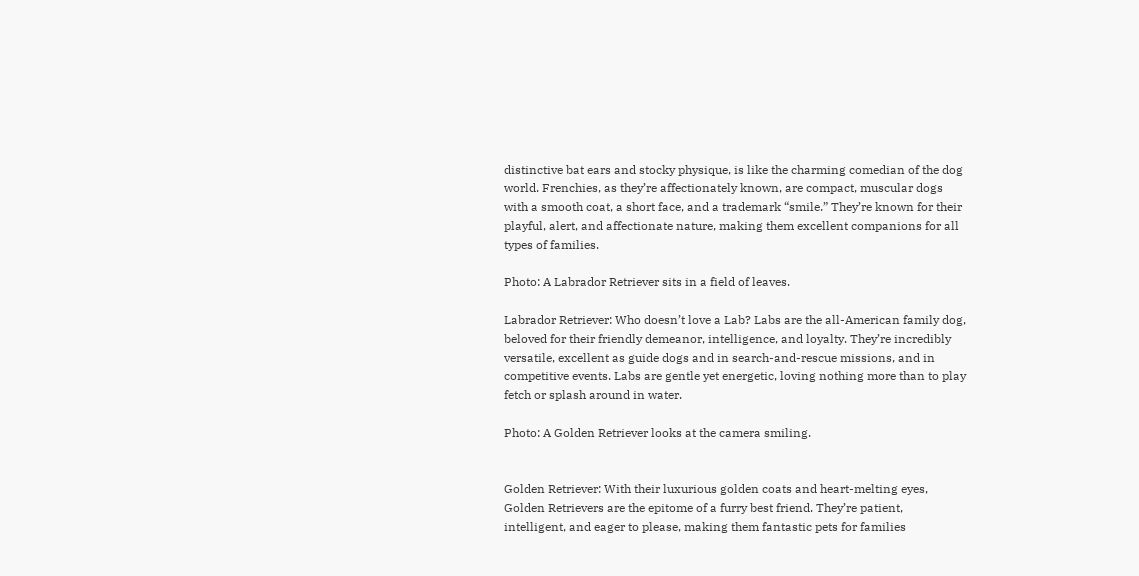distinctive bat ears and stocky physique, is like the charming comedian of the dog world. Frenchies, as they’re affectionately known, are compact, muscular dogs with a smooth coat, a short face, and a trademark “smile.” They’re known for their playful, alert, and affectionate nature, making them excellent companions for all types of families.

Photo: A Labrador Retriever sits in a field of leaves.

Labrador Retriever: Who doesn’t love a Lab? Labs are the all-American family dog, beloved for their friendly demeanor, intelligence, and loyalty. They’re incredibly versatile, excellent as guide dogs and in search-and-rescue missions, and in competitive events. Labs are gentle yet energetic, loving nothing more than to play fetch or splash around in water.

Photo: A Golden Retriever looks at the camera smiling.


Golden Retriever: With their luxurious golden coats and heart-melting eyes, Golden Retrievers are the epitome of a furry best friend. They’re patient, intelligent, and eager to please, making them fantastic pets for families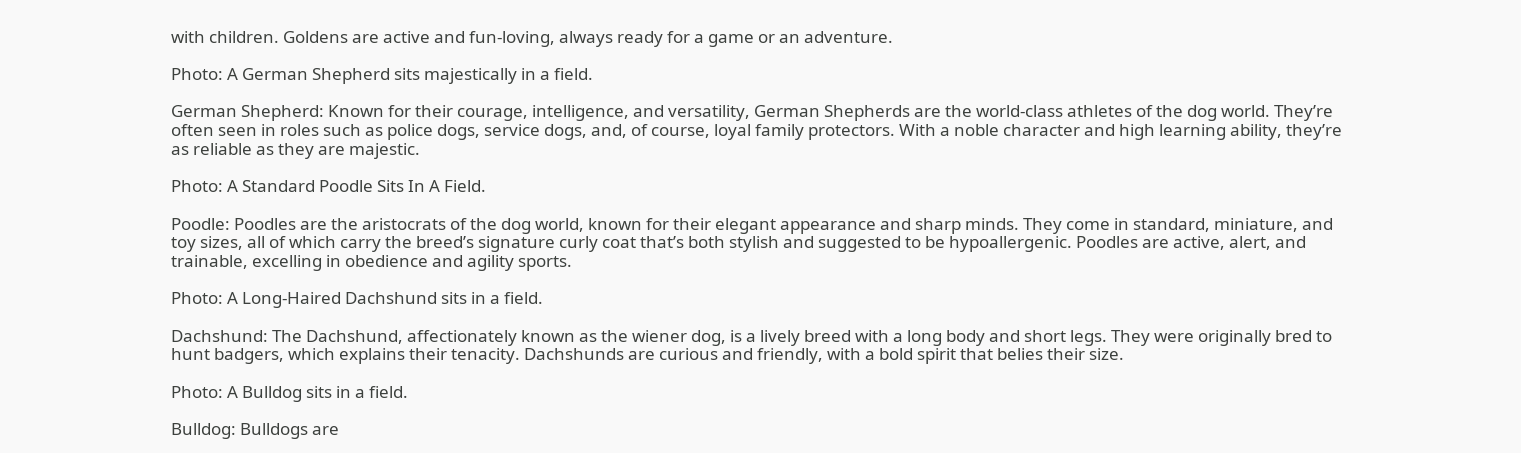with children. Goldens are active and fun-loving, always ready for a game or an adventure.

Photo: A German Shepherd sits majestically in a field.

German Shepherd: Known for their courage, intelligence, and versatility, German Shepherds are the world-class athletes of the dog world. They’re often seen in roles such as police dogs, service dogs, and, of course, loyal family protectors. With a noble character and high learning ability, they’re as reliable as they are majestic.

Photo: A Standard Poodle Sits In A Field.

Poodle: Poodles are the aristocrats of the dog world, known for their elegant appearance and sharp minds. They come in standard, miniature, and toy sizes, all of which carry the breed’s signature curly coat that’s both stylish and suggested to be hypoallergenic. Poodles are active, alert, and trainable, excelling in obedience and agility sports.

Photo: A Long-Haired Dachshund sits in a field.

Dachshund: The Dachshund, affectionately known as the wiener dog, is a lively breed with a long body and short legs. They were originally bred to hunt badgers, which explains their tenacity. Dachshunds are curious and friendly, with a bold spirit that belies their size.

Photo: A Bulldog sits in a field.

Bulldog: Bulldogs are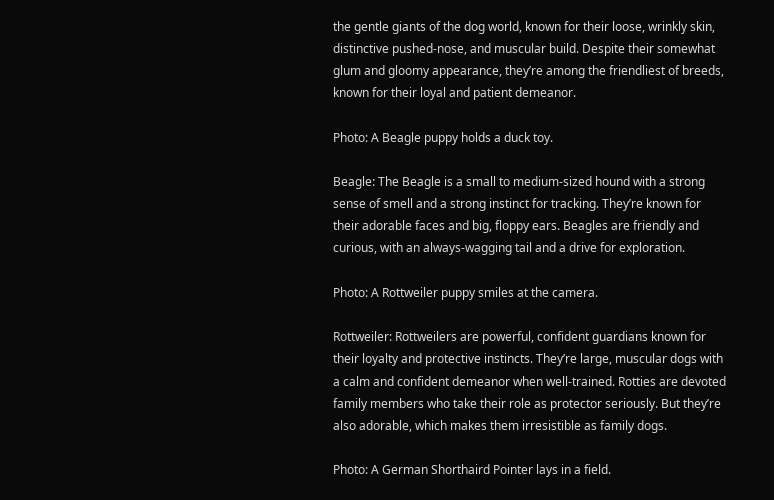the gentle giants of the dog world, known for their loose, wrinkly skin, distinctive pushed-nose, and muscular build. Despite their somewhat glum and gloomy appearance, they’re among the friendliest of breeds, known for their loyal and patient demeanor.

Photo: A Beagle puppy holds a duck toy.

Beagle: The Beagle is a small to medium-sized hound with a strong sense of smell and a strong instinct for tracking. They’re known for their adorable faces and big, floppy ears. Beagles are friendly and curious, with an always-wagging tail and a drive for exploration.

Photo: A Rottweiler puppy smiles at the camera.

Rottweiler: Rottweilers are powerful, confident guardians known for their loyalty and protective instincts. They’re large, muscular dogs with a calm and confident demeanor when well-trained. Rotties are devoted family members who take their role as protector seriously. But they’re also adorable, which makes them irresistible as family dogs.

Photo: A German Shorthaird Pointer lays in a field.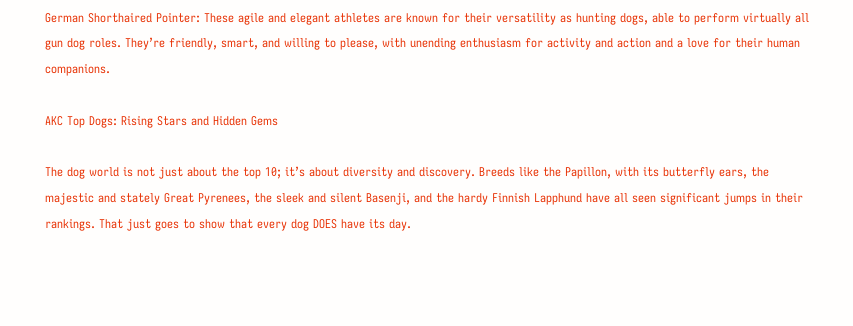German Shorthaired Pointer: These agile and elegant athletes are known for their versatility as hunting dogs, able to perform virtually all gun dog roles. They’re friendly, smart, and willing to please, with unending enthusiasm for activity and action and a love for their human companions.

AKC Top Dogs: Rising Stars and Hidden Gems

The dog world is not just about the top 10; it’s about diversity and discovery. Breeds like the Papillon, with its butterfly ears, the majestic and stately Great Pyrenees, the sleek and silent Basenji, and the hardy Finnish Lapphund have all seen significant jumps in their rankings. That just goes to show that every dog DOES have its day.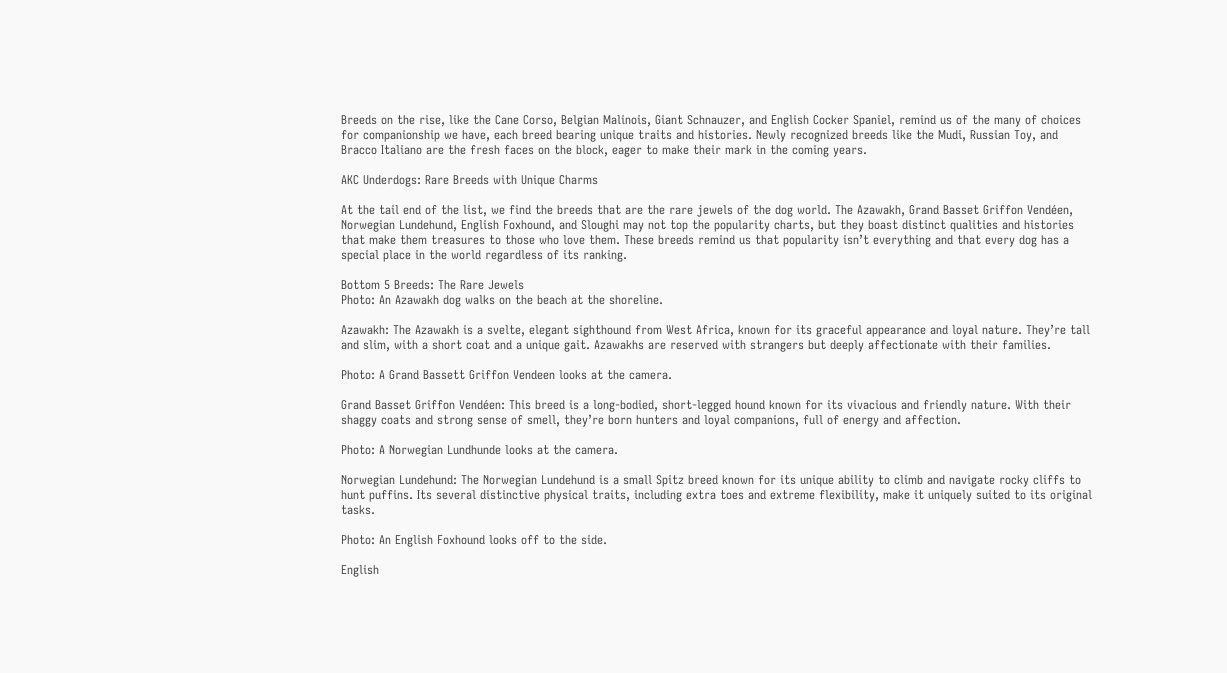Breeds on the rise, like the Cane Corso, Belgian Malinois, Giant Schnauzer, and English Cocker Spaniel, remind us of the many of choices for companionship we have, each breed bearing unique traits and histories. Newly recognized breeds like the Mudi, Russian Toy, and Bracco Italiano are the fresh faces on the block, eager to make their mark in the coming years.

AKC Underdogs: Rare Breeds with Unique Charms

At the tail end of the list, we find the breeds that are the rare jewels of the dog world. The Azawakh, Grand Basset Griffon Vendéen, Norwegian Lundehund, English Foxhound, and Sloughi may not top the popularity charts, but they boast distinct qualities and histories that make them treasures to those who love them. These breeds remind us that popularity isn’t everything and that every dog has a special place in the world regardless of its ranking.

Bottom 5 Breeds: The Rare Jewels
Photo: An Azawakh dog walks on the beach at the shoreline.

Azawakh: The Azawakh is a svelte, elegant sighthound from West Africa, known for its graceful appearance and loyal nature. They’re tall and slim, with a short coat and a unique gait. Azawakhs are reserved with strangers but deeply affectionate with their families.

Photo: A Grand Bassett Griffon Vendeen looks at the camera.

Grand Basset Griffon Vendéen: This breed is a long-bodied, short-legged hound known for its vivacious and friendly nature. With their shaggy coats and strong sense of smell, they’re born hunters and loyal companions, full of energy and affection.

Photo: A Norwegian Lundhunde looks at the camera.

Norwegian Lundehund: The Norwegian Lundehund is a small Spitz breed known for its unique ability to climb and navigate rocky cliffs to hunt puffins. Its several distinctive physical traits, including extra toes and extreme flexibility, make it uniquely suited to its original tasks.

Photo: An English Foxhound looks off to the side.

English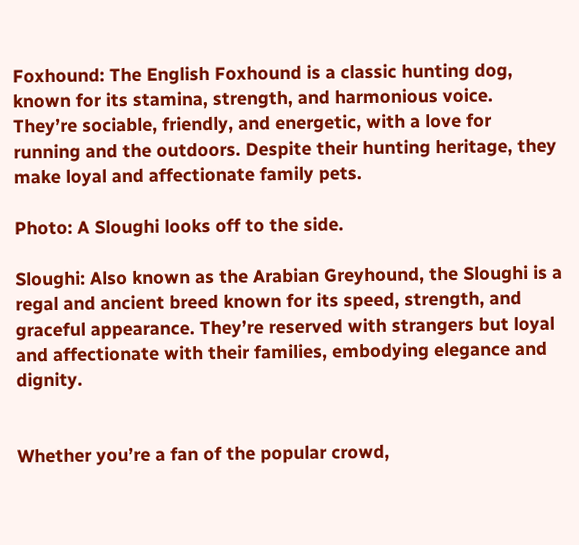Foxhound: The English Foxhound is a classic hunting dog, known for its stamina, strength, and harmonious voice. They’re sociable, friendly, and energetic, with a love for running and the outdoors. Despite their hunting heritage, they make loyal and affectionate family pets.

Photo: A Sloughi looks off to the side.

Sloughi: Also known as the Arabian Greyhound, the Sloughi is a regal and ancient breed known for its speed, strength, and graceful appearance. They’re reserved with strangers but loyal and affectionate with their families, embodying elegance and dignity.


Whether you’re a fan of the popular crowd,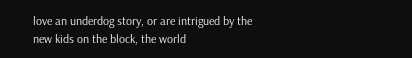love an underdog story, or are intrigued by the new kids on the block, the world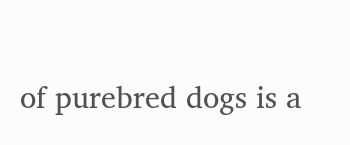of purebred dogs is a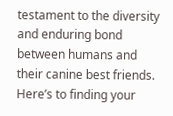testament to the diversity and enduring bond between humans and their canine best friends. Here’s to finding your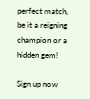perfect match, be it a reigning champion or a hidden gem!

Sign up now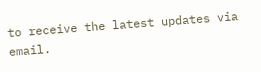to receive the latest updates via email.